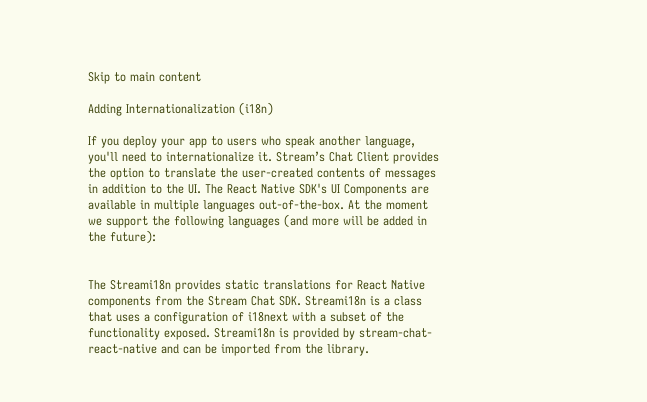Skip to main content

Adding Internationalization (i18n)

If you deploy your app to users who speak another language, you'll need to internationalize it. Stream’s Chat Client provides the option to translate the user-created contents of messages in addition to the UI. The React Native SDK's UI Components are available in multiple languages out-of-the-box. At the moment we support the following languages (and more will be added in the future):


The Streami18n provides static translations for React Native components from the Stream Chat SDK. Streami18n is a class that uses a configuration of i18next with a subset of the functionality exposed. Streami18n is provided by stream-chat-react-native and can be imported from the library.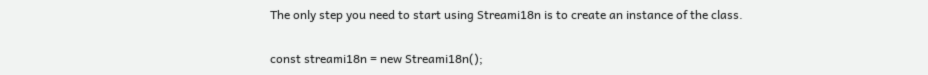The only step you need to start using Streami18n is to create an instance of the class.

const streami18n = new Streami18n();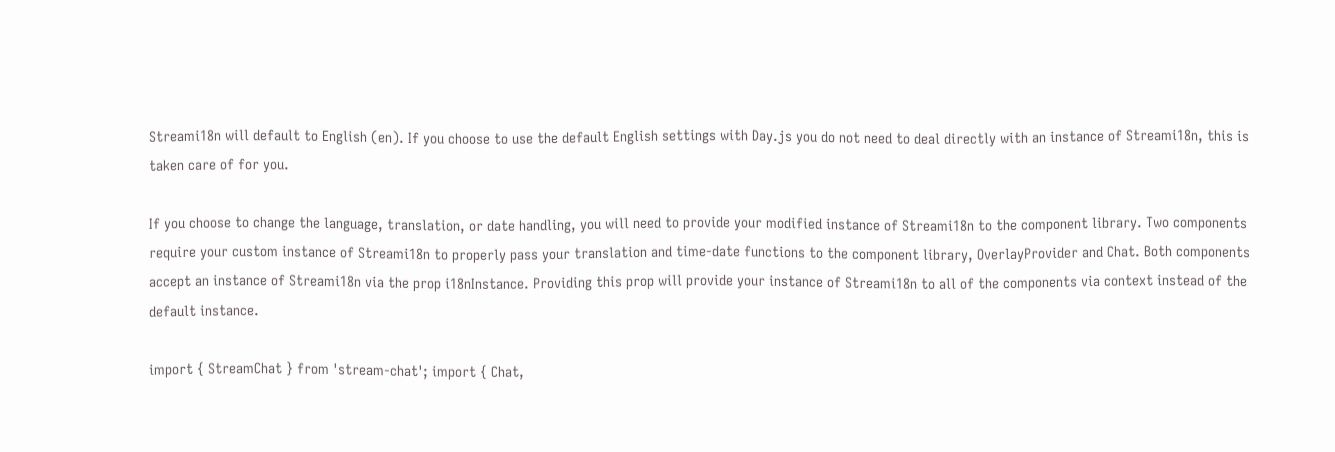Streami18n will default to English (en). If you choose to use the default English settings with Day.js you do not need to deal directly with an instance of Streami18n, this is taken care of for you.

If you choose to change the language, translation, or date handling, you will need to provide your modified instance of Streami18n to the component library. Two components require your custom instance of Streami18n to properly pass your translation and time-date functions to the component library, OverlayProvider and Chat. Both components accept an instance of Streami18n via the prop i18nInstance. Providing this prop will provide your instance of Streami18n to all of the components via context instead of the default instance.

import { StreamChat } from 'stream-chat'; import { Chat,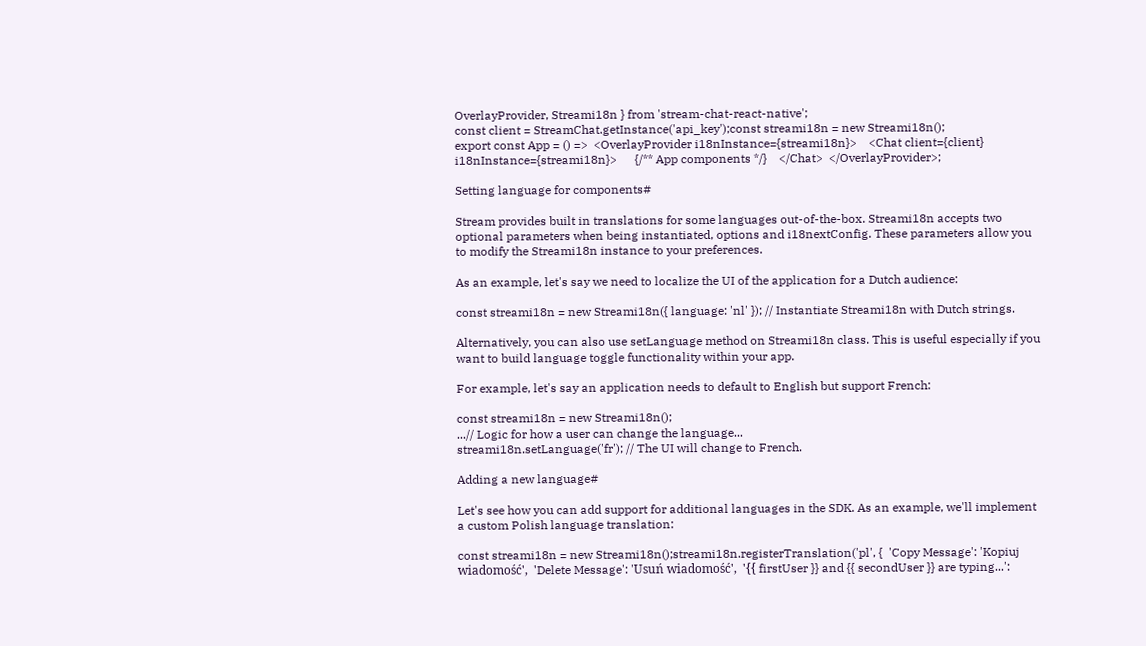OverlayProvider, Streami18n } from 'stream-chat-react-native';
const client = StreamChat.getInstance('api_key');const streami18n = new Streami18n();
export const App = () =>  <OverlayProvider i18nInstance={streami18n}>    <Chat client={client} i18nInstance={streami18n}>      {/** App components */}    </Chat>  </OverlayProvider>;

Setting language for components#

Stream provides built in translations for some languages out-of-the-box. Streami18n accepts two optional parameters when being instantiated, options and i18nextConfig. These parameters allow you to modify the Streami18n instance to your preferences.

As an example, let's say we need to localize the UI of the application for a Dutch audience:

const streami18n = new Streami18n({ language: 'nl' }); // Instantiate Streami18n with Dutch strings.

Alternatively, you can also use setLanguage method on Streami18n class. This is useful especially if you want to build language toggle functionality within your app.

For example, let's say an application needs to default to English but support French:

const streami18n = new Streami18n();
...// Logic for how a user can change the language...
streami18n.setLanguage('fr'); // The UI will change to French.

Adding a new language#

Let's see how you can add support for additional languages in the SDK. As an example, we'll implement a custom Polish language translation:

const streami18n = new Streami18n();streami18n.registerTranslation('pl', {  'Copy Message': 'Kopiuj wiadomość',  'Delete Message': 'Usuń wiadomość',  '{{ firstUser }} and {{ secondUser }} are typing...':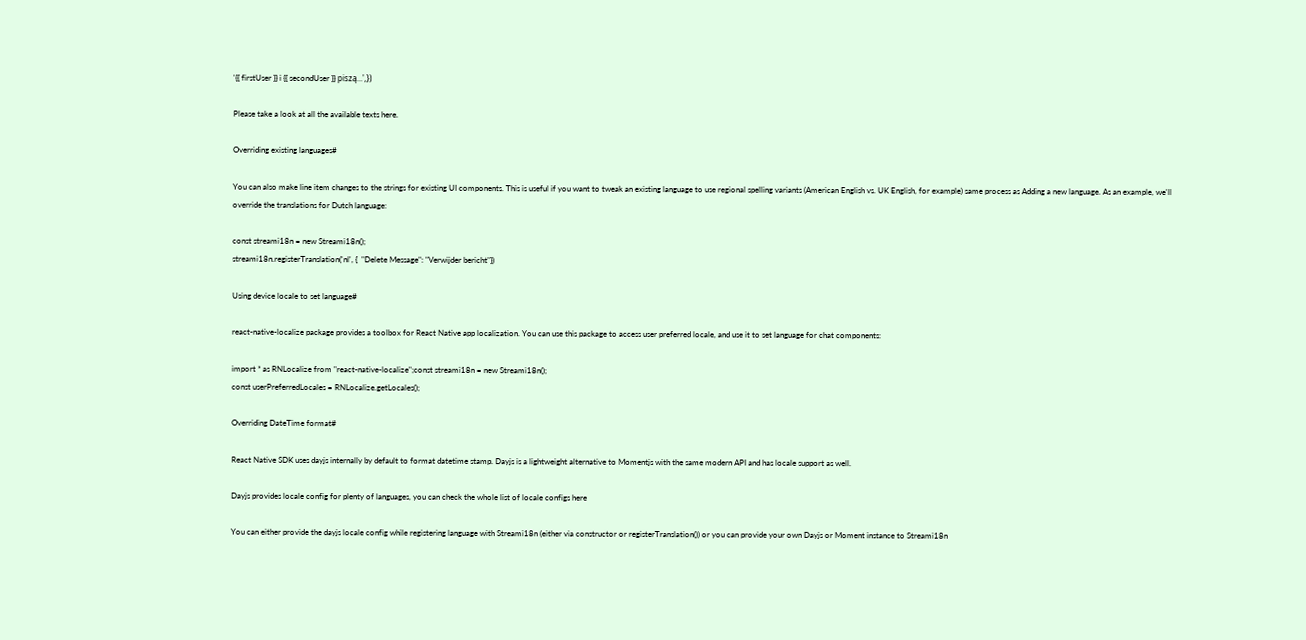'{{ firstUser }} i {{ secondUser }} piszą...',})

Please take a look at all the available texts here.

Overriding existing languages#

You can also make line item changes to the strings for existing UI components. This is useful if you want to tweak an existing language to use regional spelling variants (American English vs. UK English, for example) same process as Adding a new language. As an example, we'll override the translations for Dutch language:

const streami18n = new Streami18n();
streami18n.registerTranslation('nl', {  "Delete Message": "Verwijder bericht"})

Using device locale to set language#

react-native-localize package provides a toolbox for React Native app localization. You can use this package to access user preferred locale, and use it to set language for chat components:

import * as RNLocalize from "react-native-localize";const streami18n = new Streami18n();
const userPreferredLocales = RNLocalize.getLocales();

Overriding DateTime format#

React Native SDK uses dayjs internally by default to format datetime stamp. Dayjs is a lightweight alternative to Momentjs with the same modern API and has locale support as well.

Dayjs provides locale config for plenty of languages, you can check the whole list of locale configs here

You can either provide the dayjs locale config while registering language with Streami18n (either via constructor or registerTranslation()) or you can provide your own Dayjs or Moment instance to Streami18n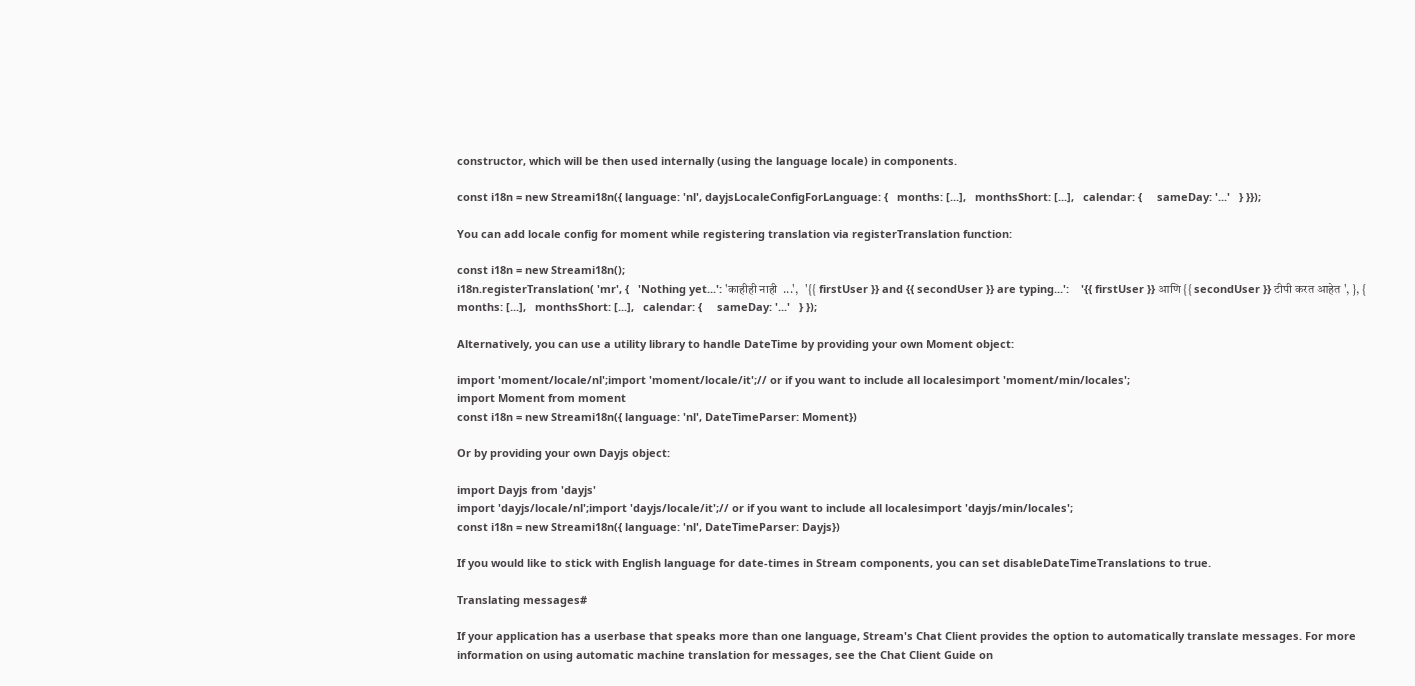constructor, which will be then used internally (using the language locale) in components.

const i18n = new Streami18n({ language: 'nl', dayjsLocaleConfigForLanguage: {   months: [...],   monthsShort: [...],   calendar: {     sameDay: '...'   } }});

You can add locale config for moment while registering translation via registerTranslation function:

const i18n = new Streami18n();
i18n.registerTranslation( 'mr', {   'Nothing yet...': 'काहीही नाही  ...',   '{{ firstUser }} and {{ secondUser }} are typing...':    '{{ firstUser }} आणि {{ secondUser }} टीपी करत आहेत ', }, {   months: [...],   monthsShort: [...],   calendar: {     sameDay: '...'   } });

Alternatively, you can use a utility library to handle DateTime by providing your own Moment object:

import 'moment/locale/nl';import 'moment/locale/it';// or if you want to include all localesimport 'moment/min/locales';
import Moment from moment
const i18n = new Streami18n({ language: 'nl', DateTimeParser: Moment})

Or by providing your own Dayjs object:

import Dayjs from 'dayjs'
import 'dayjs/locale/nl';import 'dayjs/locale/it';// or if you want to include all localesimport 'dayjs/min/locales';
const i18n = new Streami18n({ language: 'nl', DateTimeParser: Dayjs})

If you would like to stick with English language for date-times in Stream components, you can set disableDateTimeTranslations to true.

Translating messages#

If your application has a userbase that speaks more than one language, Stream's Chat Client provides the option to automatically translate messages. For more information on using automatic machine translation for messages, see the Chat Client Guide on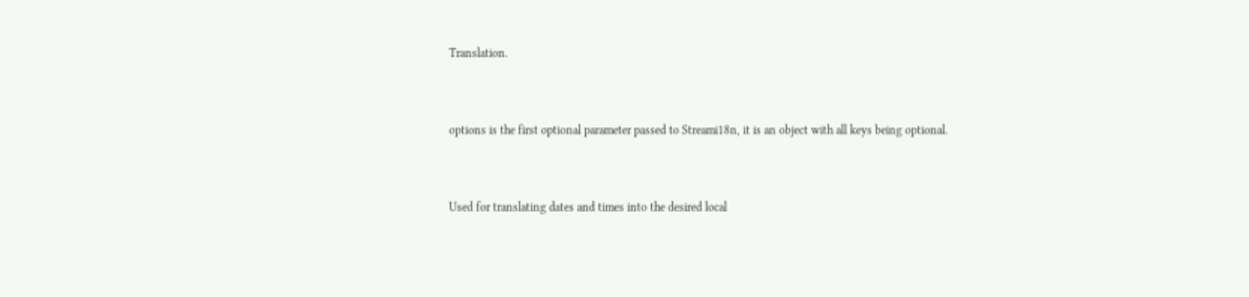Translation.


options is the first optional parameter passed to Streami18n, it is an object with all keys being optional.


Used for translating dates and times into the desired local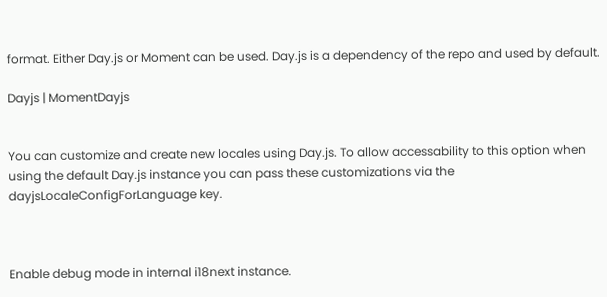format. Either Day.js or Moment can be used. Day.js is a dependency of the repo and used by default.

Dayjs | MomentDayjs


You can customize and create new locales using Day.js. To allow accessability to this option when using the default Day.js instance you can pass these customizations via the dayjsLocaleConfigForLanguage key.



Enable debug mode in internal i18next instance.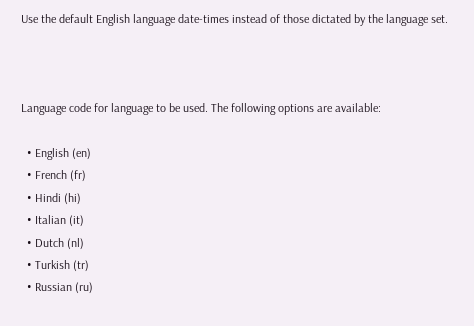Use the default English language date-times instead of those dictated by the language set.



Language code for language to be used. The following options are available:

  • English (en)
  • French (fr)
  • Hindi (hi)
  • Italian (it)
  • Dutch (nl)
  • Turkish (tr)
  • Russian (ru)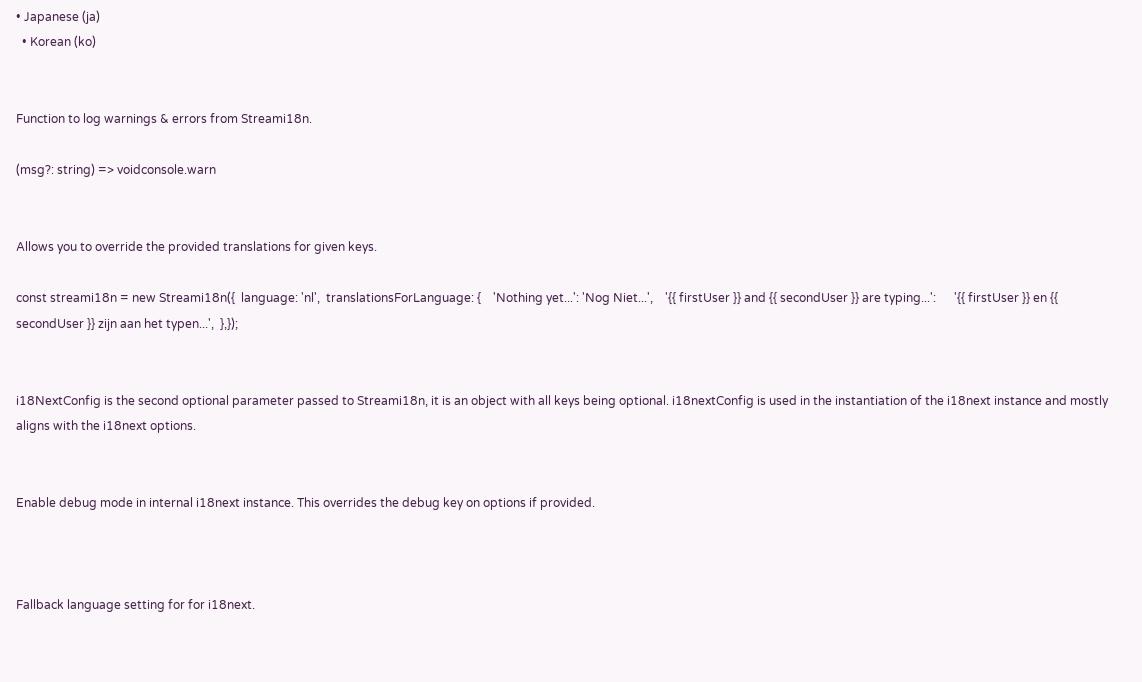• Japanese (ja)
  • Korean (ko)


Function to log warnings & errors from Streami18n.

(msg?: string) => voidconsole.warn


Allows you to override the provided translations for given keys.

const streami18n = new Streami18n({  language: 'nl',  translationsForLanguage: {    'Nothing yet...': 'Nog Niet...',    '{{ firstUser }} and {{ secondUser }} are typing...':      '{{ firstUser }} en {{ secondUser }} zijn aan het typen...',  },});


i18NextConfig is the second optional parameter passed to Streami18n, it is an object with all keys being optional. i18nextConfig is used in the instantiation of the i18next instance and mostly aligns with the i18next options.


Enable debug mode in internal i18next instance. This overrides the debug key on options if provided.



Fallback language setting for for i18next.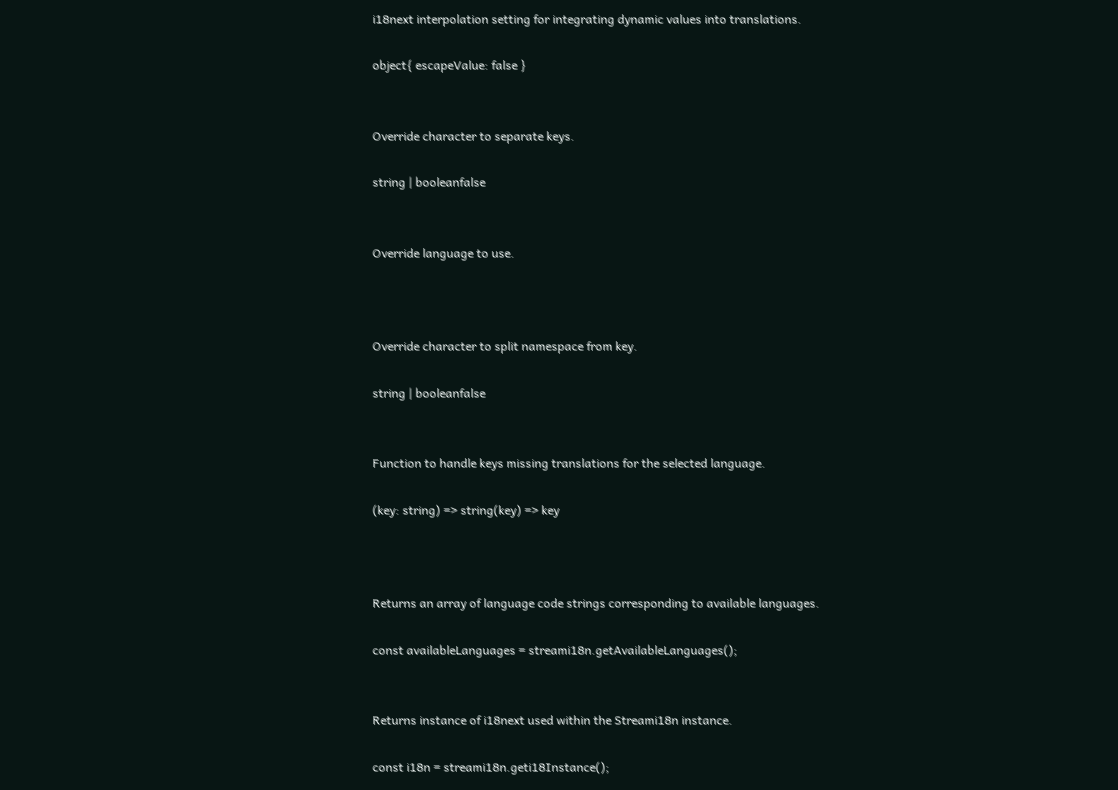i18next interpolation setting for integrating dynamic values into translations.

object{ escapeValue: false }


Override character to separate keys.

string | booleanfalse


Override language to use.



Override character to split namespace from key.

string | booleanfalse


Function to handle keys missing translations for the selected language.

(key: string) => string(key) => key



Returns an array of language code strings corresponding to available languages.

const availableLanguages = streami18n.getAvailableLanguages();


Returns instance of i18next used within the Streami18n instance.

const i18n = streami18n.geti18Instance();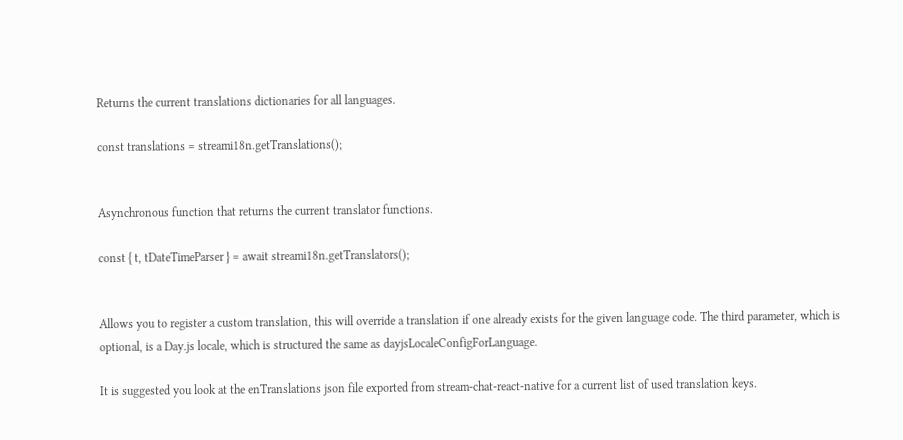Returns the current translations dictionaries for all languages.

const translations = streami18n.getTranslations();


Asynchronous function that returns the current translator functions.

const { t, tDateTimeParser } = await streami18n.getTranslators();


Allows you to register a custom translation, this will override a translation if one already exists for the given language code. The third parameter, which is optional, is a Day.js locale, which is structured the same as dayjsLocaleConfigForLanguage.

It is suggested you look at the enTranslations json file exported from stream-chat-react-native for a current list of used translation keys.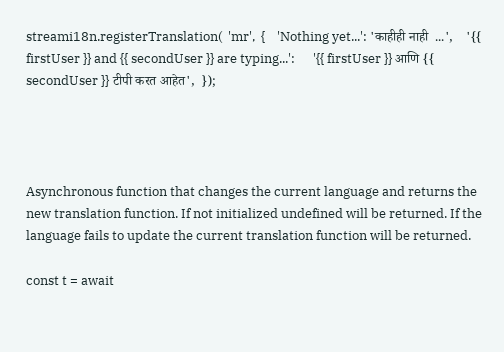streami18n.registerTranslation(  'mr',  {    'Nothing yet...': 'काहीही नाही  ...',    '{{ firstUser }} and {{ secondUser }} are typing...':      '{{ firstUser }} आणि {{ secondUser }} टीपी करत आहेत',  });




Asynchronous function that changes the current language and returns the new translation function. If not initialized undefined will be returned. If the language fails to update the current translation function will be returned.

const t = await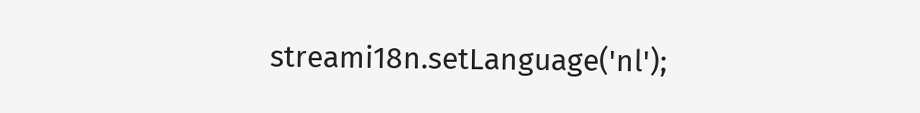streami18n.setLanguage('nl');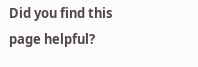Did you find this page helpful?